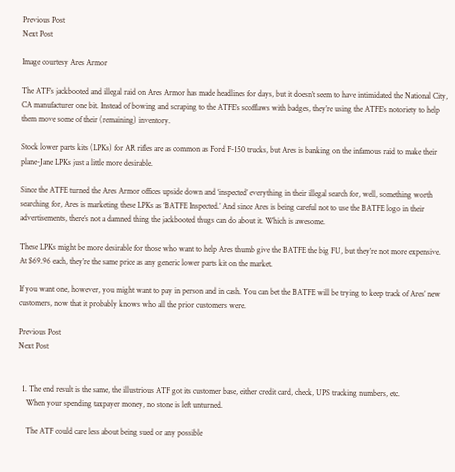Previous Post
Next Post

Image courtesy Ares Armor

The ATF’s jackbooted and illegal raid on Ares Armor has made headlines for days, but it doesn’t seem to have intimidated the National City, CA manufacturer one bit. Instead of bowing and scraping to the ATFE’s scofflaws with badges, they’re using the ATFE’s notoriety to help them move some of their (remaining) inventory.

Stock lower parts kits (LPKs) for AR rifles are as common as Ford F-150 trucks, but Ares is banking on the infamous raid to make their plane-Jane LPKs just a little more desirable.

Since the ATFE turned the Ares Armor offices upside down and ‘inspected’ everything in their illegal search for, well, something worth searching for, Ares is marketing these LPKs as ‘BATFE Inspected.’ And since Ares is being careful not to use the BATFE logo in their advertisements, there’s not a damned thing the jackbooted thugs can do about it. Which is awesome.

These LPKs might be more desirable for those who want to help Ares thumb give the BATFE the big FU, but they’re not more expensive. At $69.96 each, they’re the same price as any generic lower parts kit on the market.

If you want one, however, you might want to pay in person and in cash. You can bet the BATFE will be trying to keep track of Ares’ new customers, now that it probably knows who all the prior customers were.

Previous Post
Next Post


  1. The end result is the same, the illustrious ATF got its customer base, either credit card, check, UPS tracking numbers, etc.
    When your spending taxpayer money, no stone is left unturned.

    The ATF could care less about being sued or any possible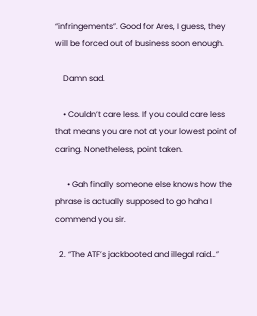“infringements”. Good for Ares, I guess, they will be forced out of business soon enough.

    Damn sad.

    • Couldn’t care less. If you could care less that means you are not at your lowest point of caring. Nonetheless, point taken.

      • Gah finally someone else knows how the phrase is actually supposed to go haha I commend you sir.

  2. “The ATF’s jackbooted and illegal raid…”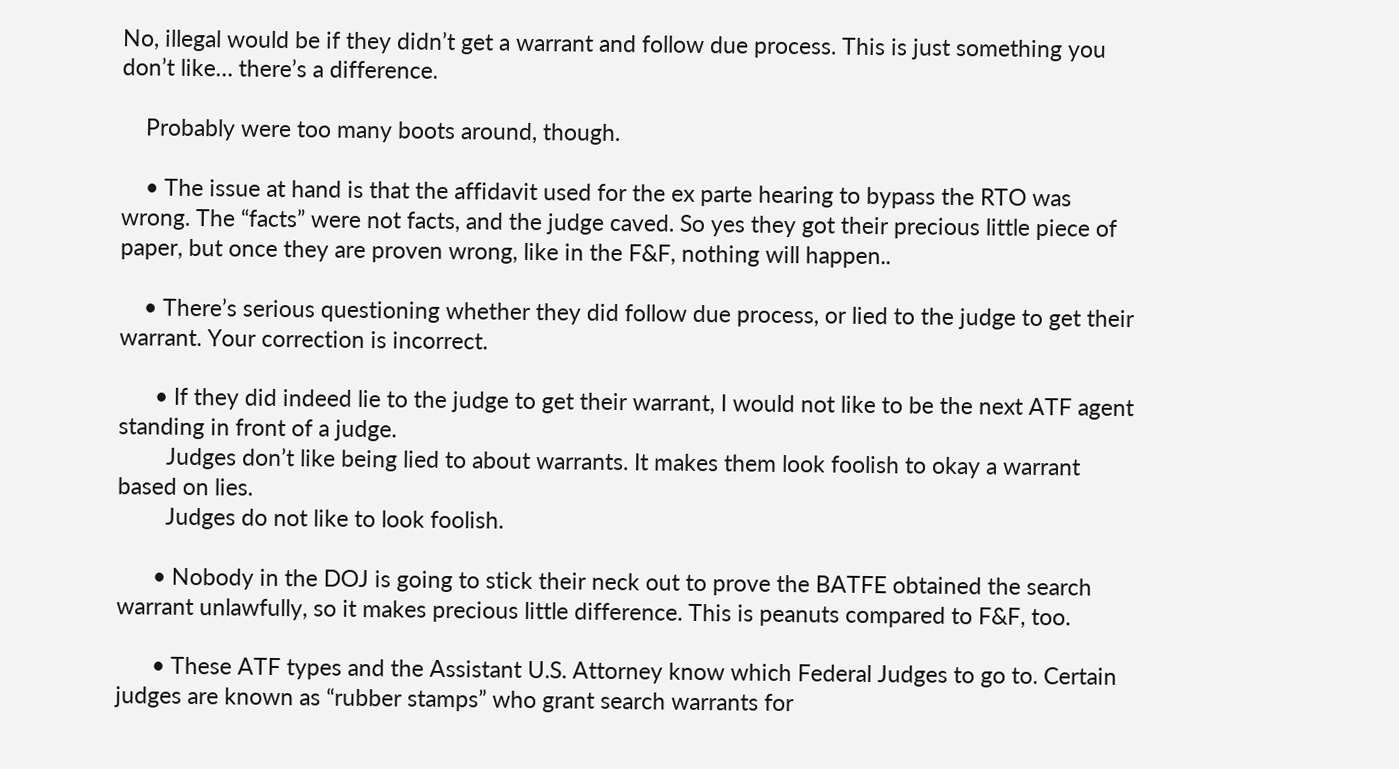No, illegal would be if they didn’t get a warrant and follow due process. This is just something you don’t like… there’s a difference.

    Probably were too many boots around, though.

    • The issue at hand is that the affidavit used for the ex parte hearing to bypass the RTO was wrong. The “facts” were not facts, and the judge caved. So yes they got their precious little piece of paper, but once they are proven wrong, like in the F&F, nothing will happen..

    • There’s serious questioning whether they did follow due process, or lied to the judge to get their warrant. Your correction is incorrect.

      • If they did indeed lie to the judge to get their warrant, I would not like to be the next ATF agent standing in front of a judge.
        Judges don’t like being lied to about warrants. It makes them look foolish to okay a warrant based on lies.
        Judges do not like to look foolish.

      • Nobody in the DOJ is going to stick their neck out to prove the BATFE obtained the search warrant unlawfully, so it makes precious little difference. This is peanuts compared to F&F, too.

      • These ATF types and the Assistant U.S. Attorney know which Federal Judges to go to. Certain judges are known as “rubber stamps” who grant search warrants for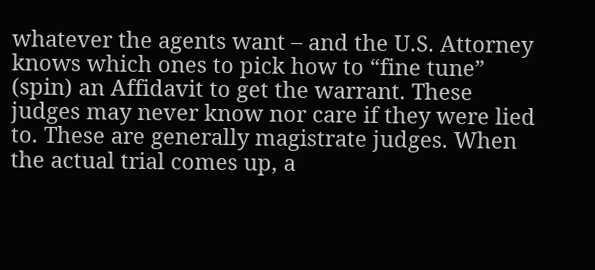whatever the agents want – and the U.S. Attorney knows which ones to pick how to “fine tune” (spin) an Affidavit to get the warrant. These judges may never know nor care if they were lied to. These are generally magistrate judges. When the actual trial comes up, a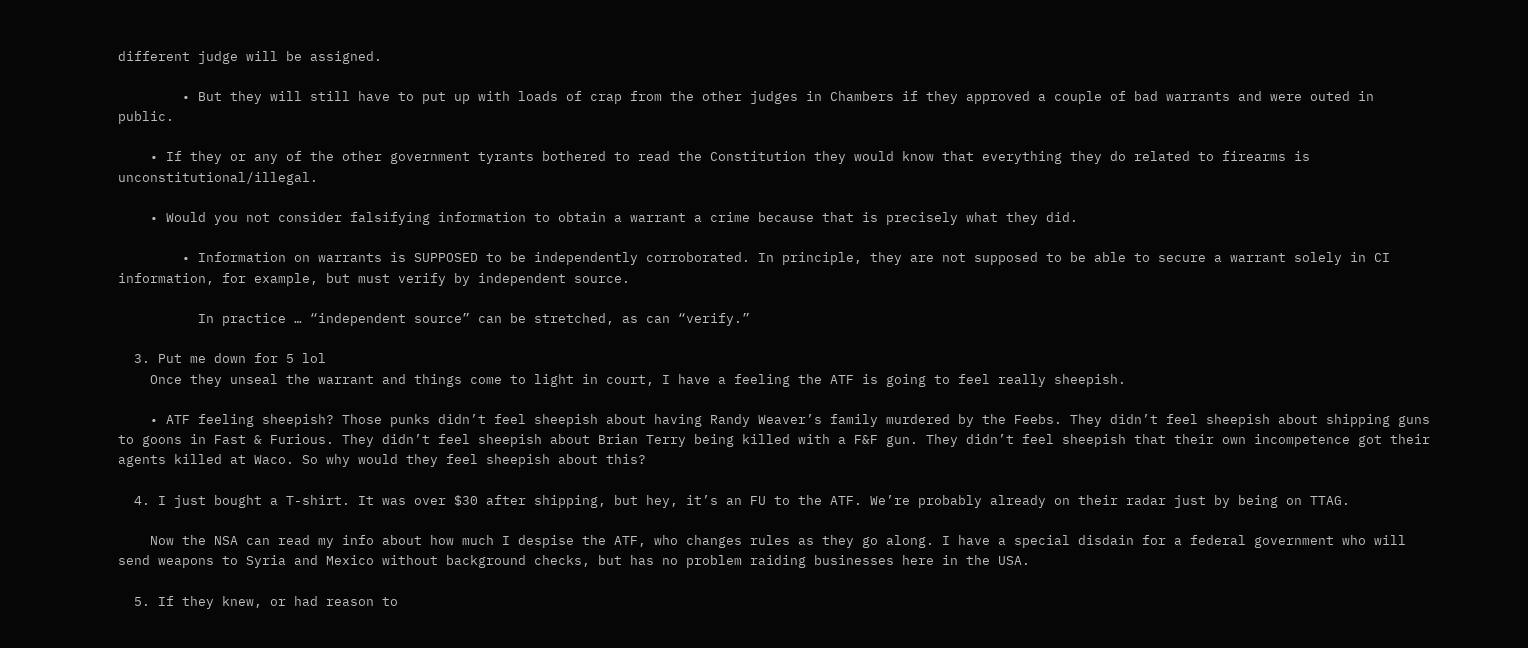different judge will be assigned.

        • But they will still have to put up with loads of crap from the other judges in Chambers if they approved a couple of bad warrants and were outed in public.

    • If they or any of the other government tyrants bothered to read the Constitution they would know that everything they do related to firearms is unconstitutional/illegal.

    • Would you not consider falsifying information to obtain a warrant a crime because that is precisely what they did.

        • Information on warrants is SUPPOSED to be independently corroborated. In principle, they are not supposed to be able to secure a warrant solely in CI information, for example, but must verify by independent source.

          In practice … “independent source” can be stretched, as can “verify.”

  3. Put me down for 5 lol
    Once they unseal the warrant and things come to light in court, I have a feeling the ATF is going to feel really sheepish.

    • ATF feeling sheepish? Those punks didn’t feel sheepish about having Randy Weaver’s family murdered by the Feebs. They didn’t feel sheepish about shipping guns to goons in Fast & Furious. They didn’t feel sheepish about Brian Terry being killed with a F&F gun. They didn’t feel sheepish that their own incompetence got their agents killed at Waco. So why would they feel sheepish about this?

  4. I just bought a T-shirt. It was over $30 after shipping, but hey, it’s an FU to the ATF. We’re probably already on their radar just by being on TTAG.

    Now the NSA can read my info about how much I despise the ATF, who changes rules as they go along. I have a special disdain for a federal government who will send weapons to Syria and Mexico without background checks, but has no problem raiding businesses here in the USA.

  5. If they knew, or had reason to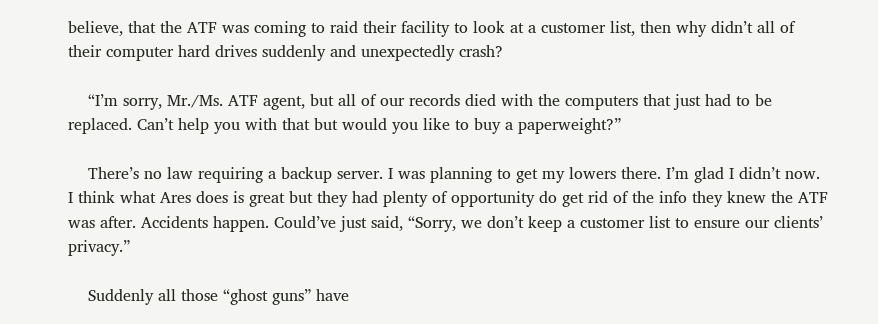believe, that the ATF was coming to raid their facility to look at a customer list, then why didn’t all of their computer hard drives suddenly and unexpectedly crash?

    “I’m sorry, Mr./Ms. ATF agent, but all of our records died with the computers that just had to be replaced. Can’t help you with that but would you like to buy a paperweight?”

    There’s no law requiring a backup server. I was planning to get my lowers there. I’m glad I didn’t now. I think what Ares does is great but they had plenty of opportunity do get rid of the info they knew the ATF was after. Accidents happen. Could’ve just said, “Sorry, we don’t keep a customer list to ensure our clients’ privacy.”

    Suddenly all those “ghost guns” have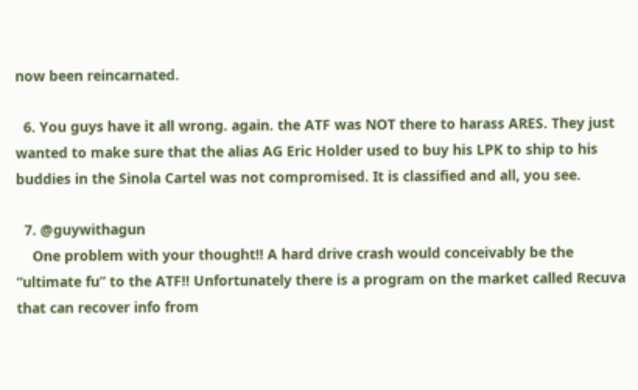now been reincarnated.

  6. You guys have it all wrong. again. the ATF was NOT there to harass ARES. They just wanted to make sure that the alias AG Eric Holder used to buy his LPK to ship to his buddies in the Sinola Cartel was not compromised. It is classified and all, you see.

  7. @guywithagun
    One problem with your thought!! A hard drive crash would conceivably be the “ultimate fu” to the ATF!! Unfortunately there is a program on the market called Recuva that can recover info from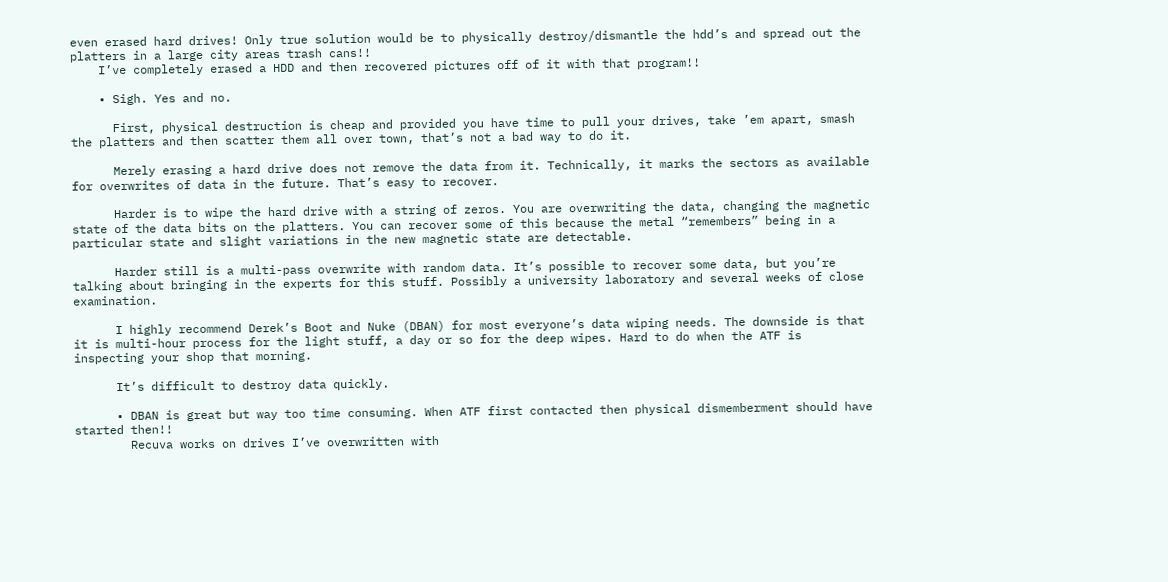even erased hard drives! Only true solution would be to physically destroy/dismantle the hdd’s and spread out the platters in a large city areas trash cans!!
    I’ve completely erased a HDD and then recovered pictures off of it with that program!!

    • Sigh. Yes and no.

      First, physical destruction is cheap and provided you have time to pull your drives, take ’em apart, smash the platters and then scatter them all over town, that’s not a bad way to do it.

      Merely erasing a hard drive does not remove the data from it. Technically, it marks the sectors as available for overwrites of data in the future. That’s easy to recover.

      Harder is to wipe the hard drive with a string of zeros. You are overwriting the data, changing the magnetic state of the data bits on the platters. You can recover some of this because the metal “remembers” being in a particular state and slight variations in the new magnetic state are detectable.

      Harder still is a multi-pass overwrite with random data. It’s possible to recover some data, but you’re talking about bringing in the experts for this stuff. Possibly a university laboratory and several weeks of close examination.

      I highly recommend Derek’s Boot and Nuke (DBAN) for most everyone’s data wiping needs. The downside is that it is multi-hour process for the light stuff, a day or so for the deep wipes. Hard to do when the ATF is inspecting your shop that morning.

      It’s difficult to destroy data quickly.

      • DBAN is great but way too time consuming. When ATF first contacted then physical dismemberment should have started then!!
        Recuva works on drives I’ve overwritten with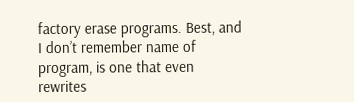factory erase programs. Best, and I don’t remember name of program, is one that even rewrites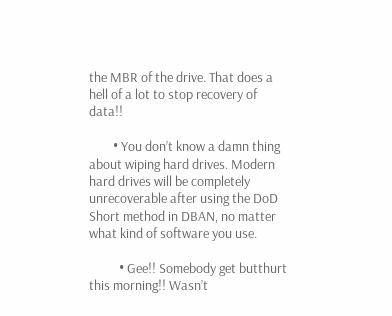the MBR of the drive. That does a hell of a lot to stop recovery of data!!

        • You don’t know a damn thing about wiping hard drives. Modern hard drives will be completely unrecoverable after using the DoD Short method in DBAN, no matter what kind of software you use.

          • Gee!! Somebody get butthurt this morning!! Wasn’t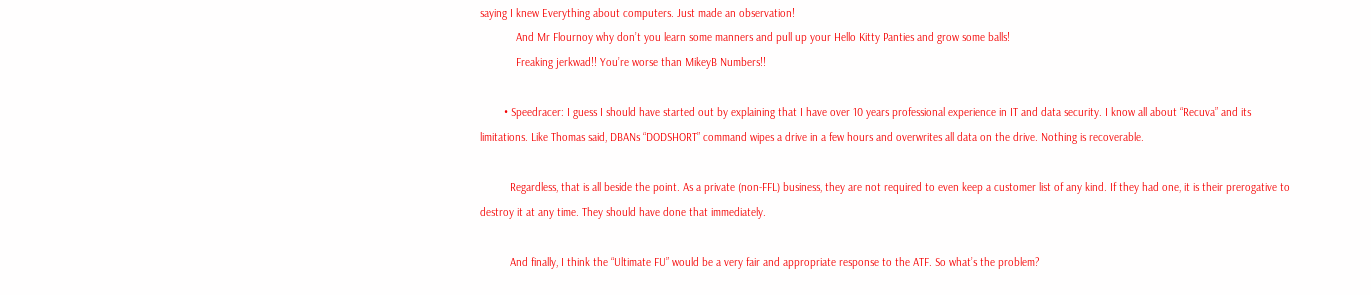saying I knew Everything about computers. Just made an observation!
            And Mr Flournoy why don’t you learn some manners and pull up your Hello Kitty Panties and grow some balls!
            Freaking jerkwad!! You’re worse than MikeyB Numbers!!

        • Speedracer: I guess I should have started out by explaining that I have over 10 years professional experience in IT and data security. I know all about “Recuva” and its limitations. Like Thomas said, DBANs “DODSHORT” command wipes a drive in a few hours and overwrites all data on the drive. Nothing is recoverable.

          Regardless, that is all beside the point. As a private (non-FFL) business, they are not required to even keep a customer list of any kind. If they had one, it is their prerogative to destroy it at any time. They should have done that immediately.

          And finally, I think the “Ultimate FU” would be a very fair and appropriate response to the ATF. So what’s the problem?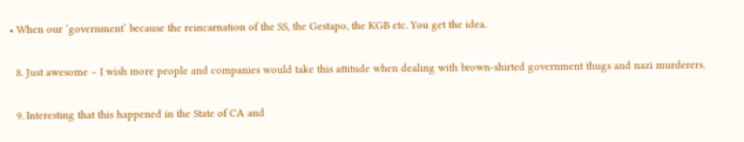• When our ‘government’ because the reincarnation of the SS, the Gestapo, the KGB etc. You get the idea.

  8. Just awesome – I wish more people and companies would take this attitude when dealing with brown-shirted government thugs and nazi murderers.

  9. Interesting that this happened in the State of CA and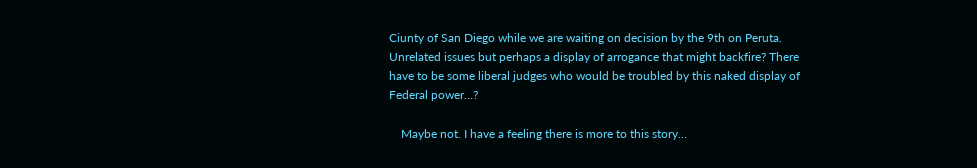Ciunty of San Diego while we are waiting on decision by the 9th on Peruta. Unrelated issues but perhaps a display of arrogance that might backfire? There have to be some liberal judges who would be troubled by this naked display of Federal power…?

    Maybe not. I have a feeling there is more to this story…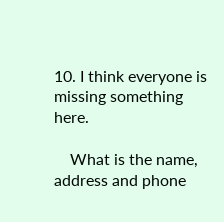10. I think everyone is missing something here.

    What is the name, address and phone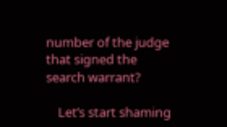number of the judge that signed the search warrant?

    Let’s start shaming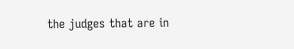the judges that are in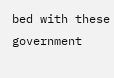bed with these government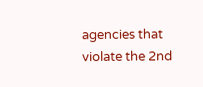agencies that violate the 2nd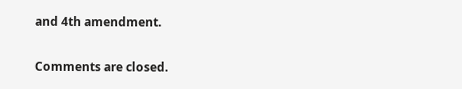and 4th amendment.

Comments are closed.